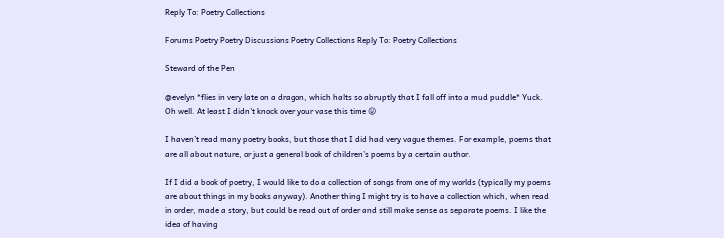Reply To: Poetry Collections

Forums Poetry Poetry Discussions Poetry Collections Reply To: Poetry Collections

Steward of the Pen

@evelyn *flies in very late on a dragon, which halts so abruptly that I fall off into a mud puddle* Yuck. Oh well. At least I didn’t knock over your vase this time 😛

I haven’t read many poetry books, but those that I did had very vague themes. For example, poems that are all about nature, or just a general book of children’s poems by a certain author.

If I did a book of poetry, I would like to do a collection of songs from one of my worlds (typically my poems are about things in my books anyway). Another thing I might try is to have a collection which, when read in order, made a story, but could be read out of order and still make sense as separate poems. I like the idea of having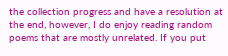the collection progress and have a resolution at the end, however, I do enjoy reading random poems that are mostly unrelated. If you put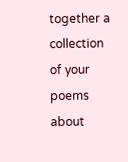together a collection of your poems about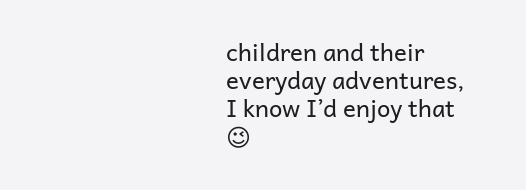children and their everyday adventures, I know I’d enjoy that 😉